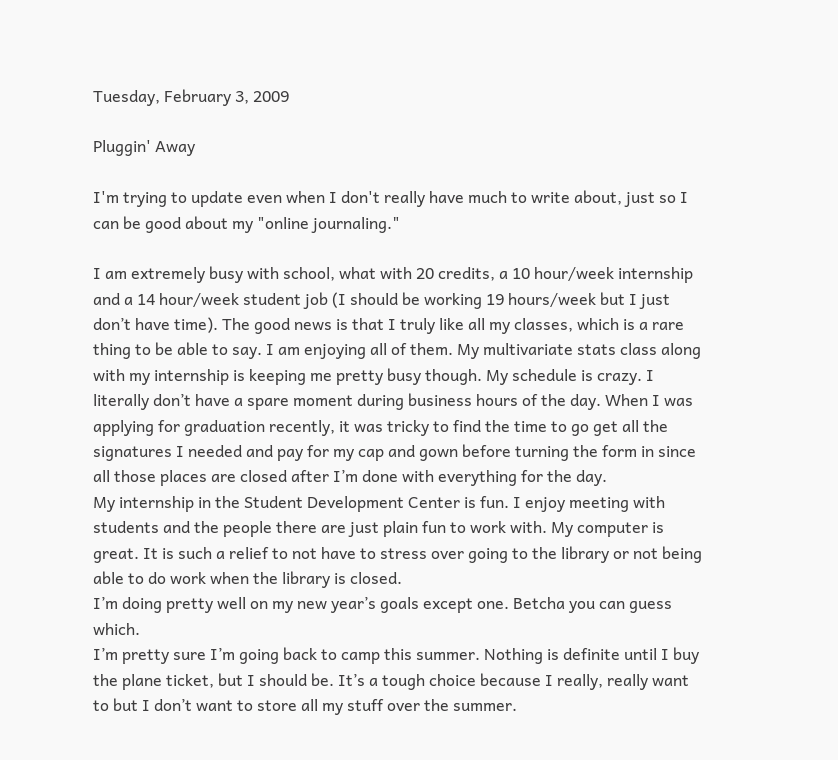Tuesday, February 3, 2009

Pluggin' Away

I'm trying to update even when I don't really have much to write about, just so I can be good about my "online journaling."

I am extremely busy with school, what with 20 credits, a 10 hour/week internship and a 14 hour/week student job (I should be working 19 hours/week but I just don’t have time). The good news is that I truly like all my classes, which is a rare thing to be able to say. I am enjoying all of them. My multivariate stats class along with my internship is keeping me pretty busy though. My schedule is crazy. I literally don’t have a spare moment during business hours of the day. When I was applying for graduation recently, it was tricky to find the time to go get all the signatures I needed and pay for my cap and gown before turning the form in since all those places are closed after I’m done with everything for the day.
My internship in the Student Development Center is fun. I enjoy meeting with students and the people there are just plain fun to work with. My computer is great. It is such a relief to not have to stress over going to the library or not being able to do work when the library is closed.
I’m doing pretty well on my new year’s goals except one. Betcha you can guess which.
I’m pretty sure I’m going back to camp this summer. Nothing is definite until I buy the plane ticket, but I should be. It’s a tough choice because I really, really want to but I don’t want to store all my stuff over the summer.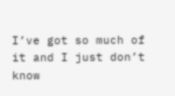I’ve got so much of it and I just don’t know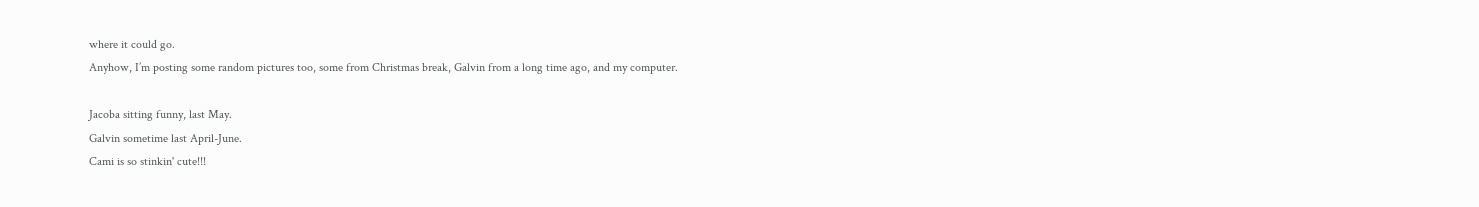where it could go.
Anyhow, I’m posting some random pictures too, some from Christmas break, Galvin from a long time ago, and my computer.

Jacoba sitting funny, last May.
Galvin sometime last April-June.
Cami is so stinkin' cute!!!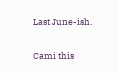Last June-ish.

Cami this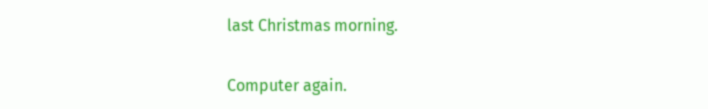last Christmas morning.


Computer again.